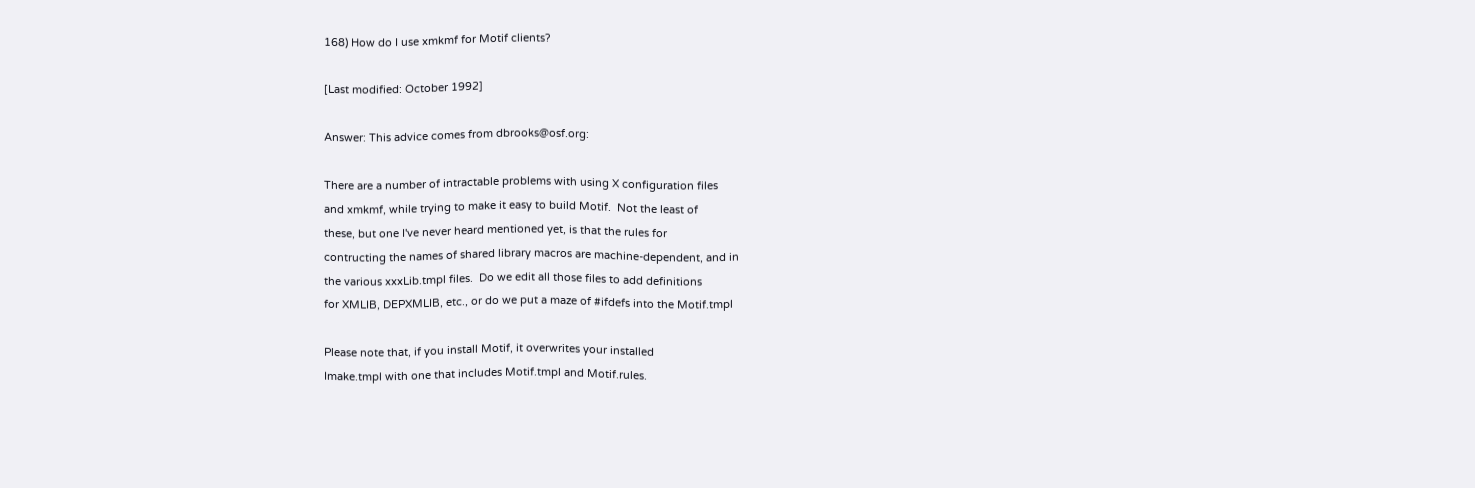168) How do I use xmkmf for Motif clients?

[Last modified: October 1992]

Answer: This advice comes from dbrooks@osf.org:

There are a number of intractable problems with using X configuration files
and xmkmf, while trying to make it easy to build Motif.  Not the least of
these, but one I've never heard mentioned yet, is that the rules for
contructing the names of shared library macros are machine-dependent, and in
the various xxxLib.tmpl files.  Do we edit all those files to add definitions
for XMLIB, DEPXMLIB, etc., or do we put a maze of #ifdefs into the Motif.tmpl

Please note that, if you install Motif, it overwrites your installed
Imake.tmpl with one that includes Motif.tmpl and Motif.rules.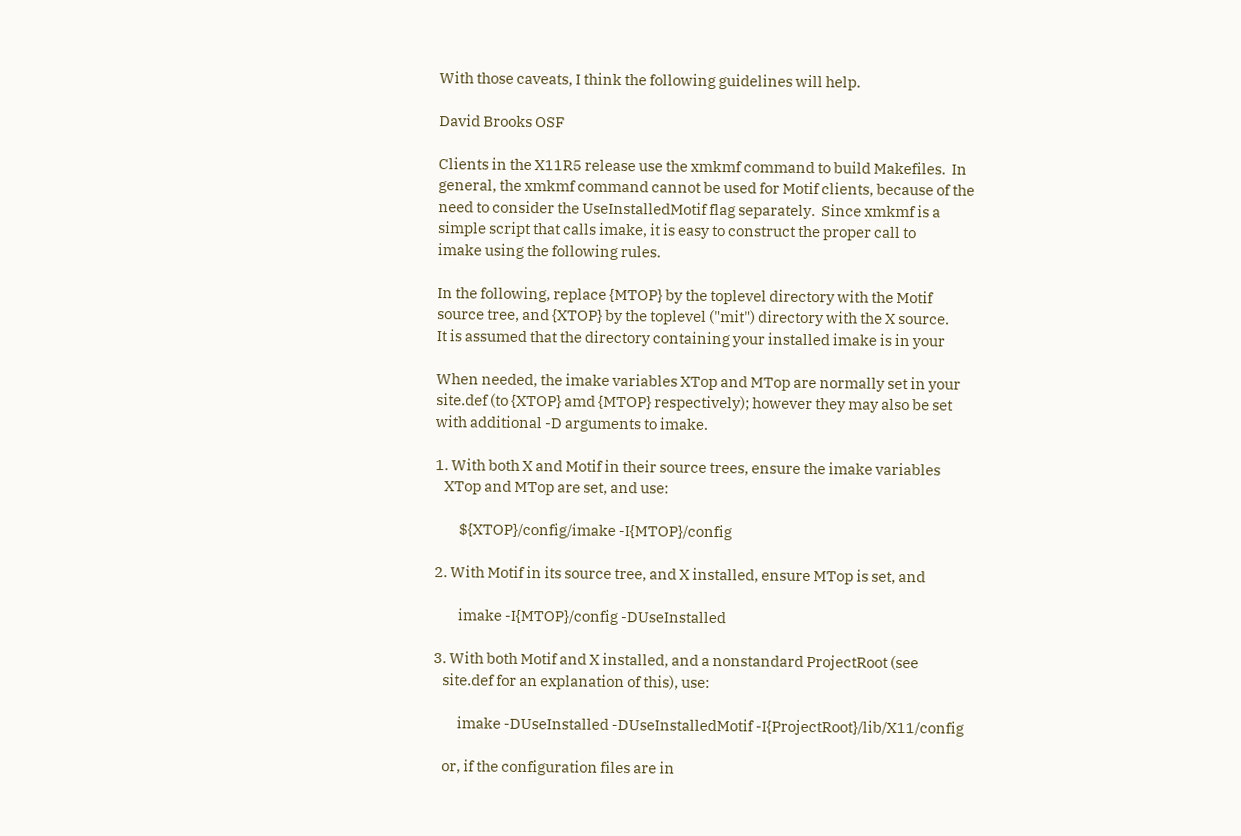With those caveats, I think the following guidelines will help.

David Brooks OSF

Clients in the X11R5 release use the xmkmf command to build Makefiles.  In
general, the xmkmf command cannot be used for Motif clients, because of the
need to consider the UseInstalledMotif flag separately.  Since xmkmf is a
simple script that calls imake, it is easy to construct the proper call to
imake using the following rules.

In the following, replace {MTOP} by the toplevel directory with the Motif
source tree, and {XTOP} by the toplevel ("mit") directory with the X source.
It is assumed that the directory containing your installed imake is in your

When needed, the imake variables XTop and MTop are normally set in your
site.def (to {XTOP} amd {MTOP} respectively); however they may also be set
with additional -D arguments to imake.

1. With both X and Motif in their source trees, ensure the imake variables
   XTop and MTop are set, and use:

        ${XTOP}/config/imake -I{MTOP}/config

2. With Motif in its source tree, and X installed, ensure MTop is set, and

        imake -I{MTOP}/config -DUseInstalled

3. With both Motif and X installed, and a nonstandard ProjectRoot (see
   site.def for an explanation of this), use:

        imake -DUseInstalled -DUseInstalledMotif -I{ProjectRoot}/lib/X11/config

   or, if the configuration files are in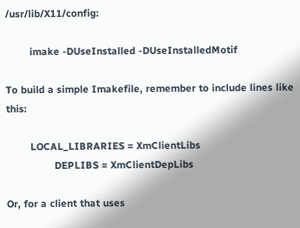/usr/lib/X11/config:

        imake -DUseInstalled -DUseInstalledMotif

To build a simple Imakefile, remember to include lines like this:

        LOCAL_LIBRARIES = XmClientLibs
                DEPLIBS = XmClientDepLibs

Or, for a client that uses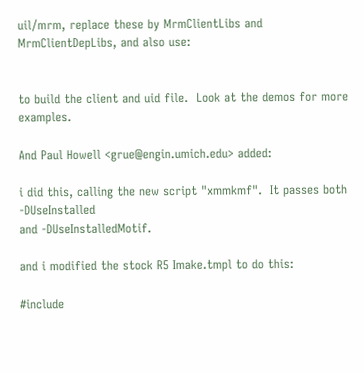uil/mrm, replace these by MrmClientLibs and
MrmClientDepLibs, and also use:


to build the client and uid file.  Look at the demos for more examples.

And Paul Howell <grue@engin.umich.edu> added:

i did this, calling the new script "xmmkmf".  It passes both -DUseInstalled
and -DUseInstalledMotif.

and i modified the stock R5 Imake.tmpl to do this:

#include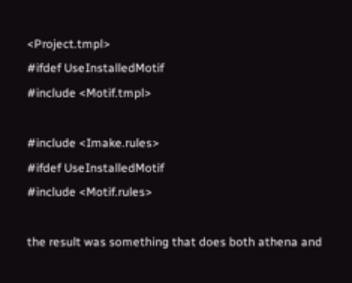<Project.tmpl>
#ifdef UseInstalledMotif
#include <Motif.tmpl>

#include <Imake.rules>
#ifdef UseInstalledMotif
#include <Motif.rules>

the result was something that does both athena and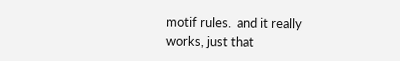motif rules.  and it really
works, just that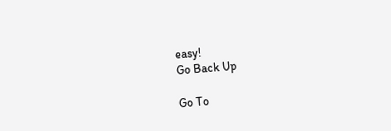easy!
Go Back Up

Go To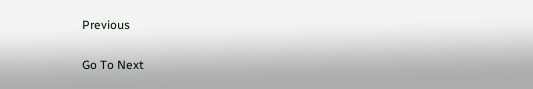Previous

Go To Next